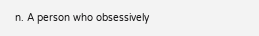n. A person who obsessively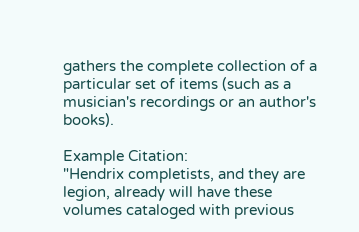gathers the complete collection of a particular set of items (such as a musician's recordings or an author's books).

Example Citation:
"Hendrix completists, and they are legion, already will have these volumes cataloged with previous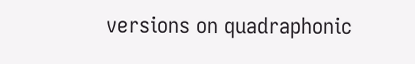versions on quadraphonic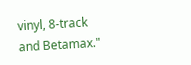vinyl, 8-track and Betamax."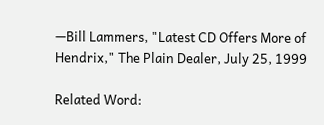—Bill Lammers, "Latest CD Offers More of Hendrix," The Plain Dealer, July 25, 1999

Related Word: